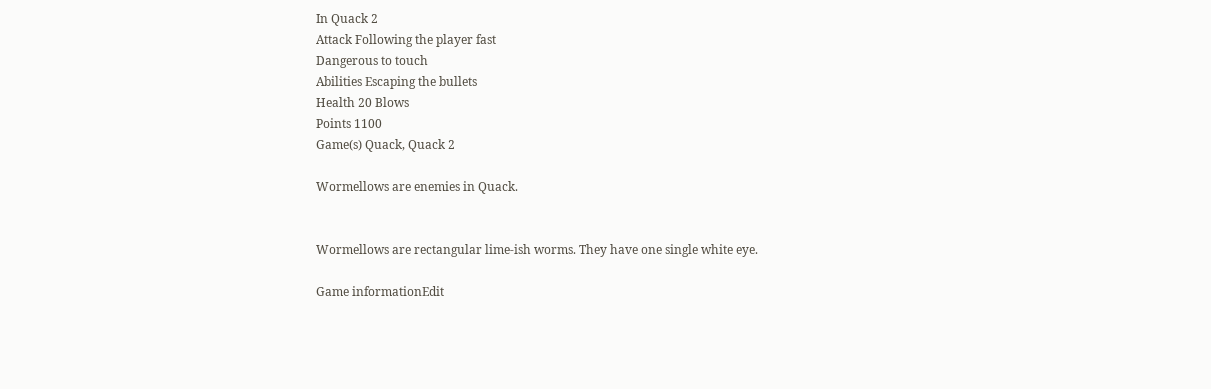In Quack 2
Attack Following the player fast
Dangerous to touch
Abilities Escaping the bullets
Health 20 Blows
Points 1100
Game(s) Quack, Quack 2

Wormellows are enemies in Quack.


Wormellows are rectangular lime-ish worms. They have one single white eye.

Game informationEdit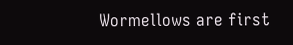Wormellows are first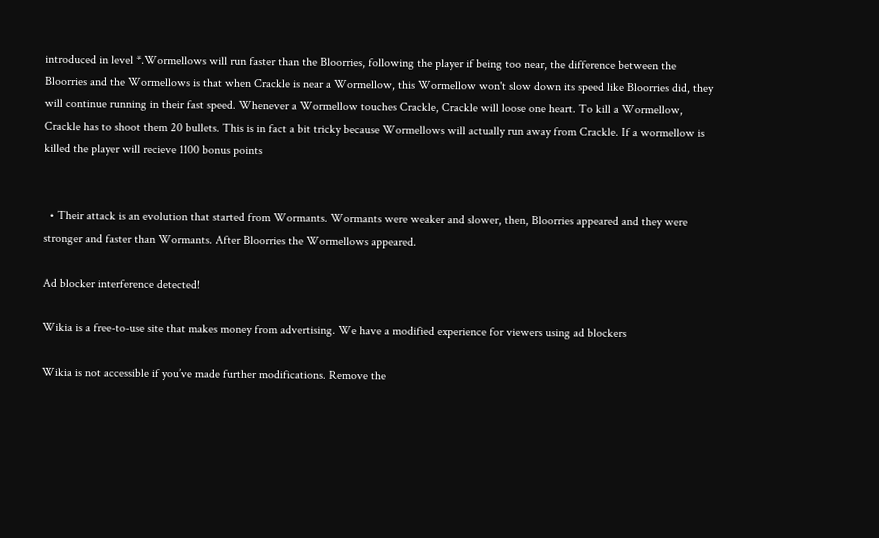introduced in level *.Wormellows will run faster than the Bloorries, following the player if being too near, the difference between the Bloorries and the Wormellows is that when Crackle is near a Wormellow, this Wormellow won't slow down its speed like Bloorries did, they will continue running in their fast speed. Whenever a Wormellow touches Crackle, Crackle will loose one heart. To kill a Wormellow, Crackle has to shoot them 20 bullets. This is in fact a bit tricky because Wormellows will actually run away from Crackle. If a wormellow is killed the player will recieve 1100 bonus points


  • Their attack is an evolution that started from Wormants. Wormants were weaker and slower, then, Bloorries appeared and they were stronger and faster than Wormants. After Bloorries the Wormellows appeared.

Ad blocker interference detected!

Wikia is a free-to-use site that makes money from advertising. We have a modified experience for viewers using ad blockers

Wikia is not accessible if you’ve made further modifications. Remove the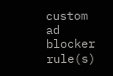custom ad blocker rule(s)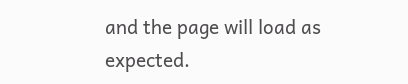and the page will load as expected.